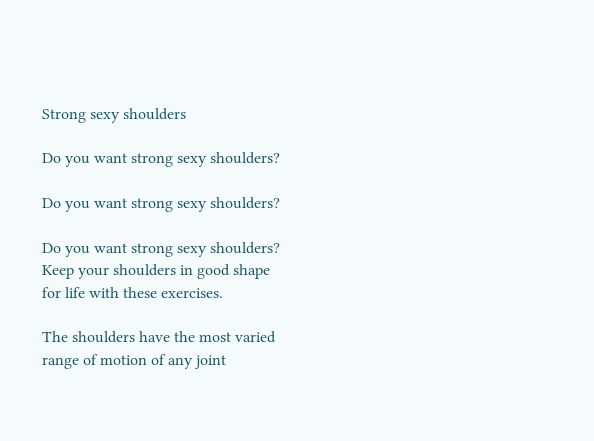Strong sexy shoulders

Do you want strong sexy shoulders?

Do you want strong sexy shoulders?

Do you want strong sexy shoulders? Keep your shoulders in good shape for life with these exercises.

The shoulders have the most varied range of motion of any joint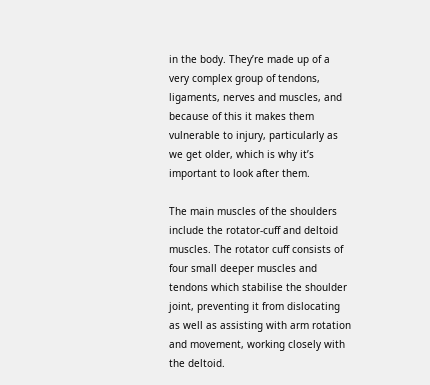in the body. They’re made up of a very complex group of tendons, ligaments, nerves and muscles, and because of this it makes them vulnerable to injury, particularly as we get older, which is why it’s important to look after them.

The main muscles of the shoulders include the rotator-cuff and deltoid muscles. The rotator cuff consists of four small deeper muscles and tendons which stabilise the shoulder joint, preventing it from dislocating as well as assisting with arm rotation and movement, working closely with the deltoid.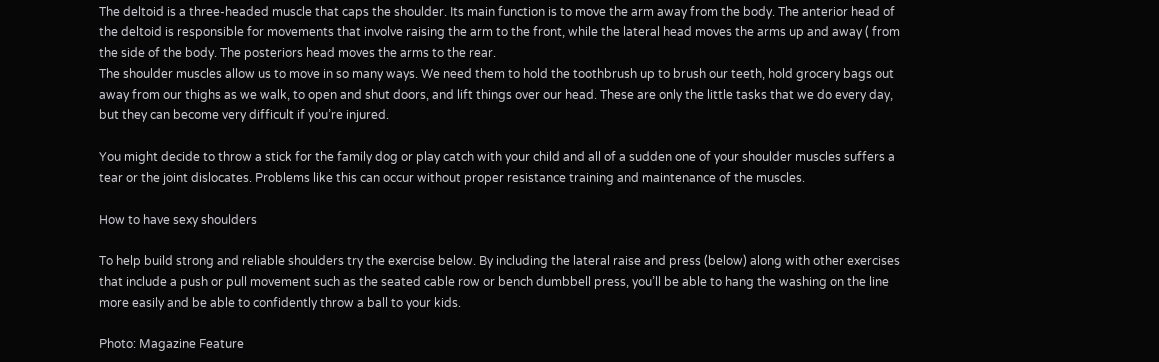The deltoid is a three-headed muscle that caps the shoulder. Its main function is to move the arm away from the body. The anterior head of the deltoid is responsible for movements that involve raising the arm to the front, while the lateral head moves the arms up and away ( from the side of the body. The posteriors head moves the arms to the rear.
The shoulder muscles allow us to move in so many ways. We need them to hold the toothbrush up to brush our teeth, hold grocery bags out away from our thighs as we walk, to open and shut doors, and lift things over our head. These are only the little tasks that we do every day, but they can become very difficult if you’re injured.

You might decide to throw a stick for the family dog or play catch with your child and all of a sudden one of your shoulder muscles suffers a tear or the joint dislocates. Problems like this can occur without proper resistance training and maintenance of the muscles.

How to have sexy shoulders

To help build strong and reliable shoulders try the exercise below. By including the lateral raise and press (below) along with other exercises that include a push or pull movement such as the seated cable row or bench dumbbell press, you’ll be able to hang the washing on the line more easily and be able to confidently throw a ball to your kids.

Photo: Magazine Feature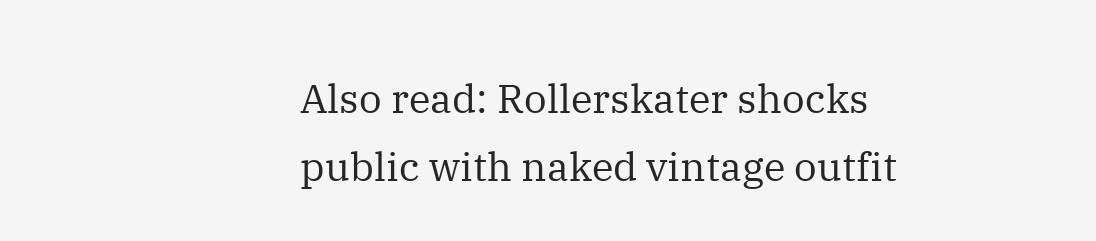Also read: Rollerskater shocks public with naked vintage outfit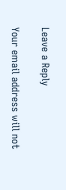Leave a Reply

Your email address will not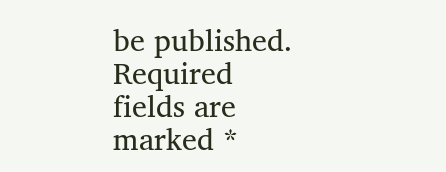be published. Required fields are marked *